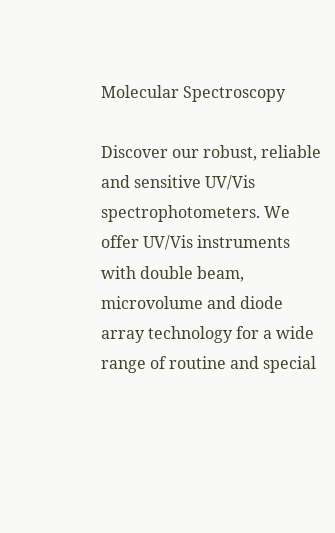Molecular Spectroscopy

Discover our robust, reliable and sensitive UV/Vis spectrophotometers. We offer UV/Vis instruments with double beam, microvolume and diode array technology for a wide range of routine and special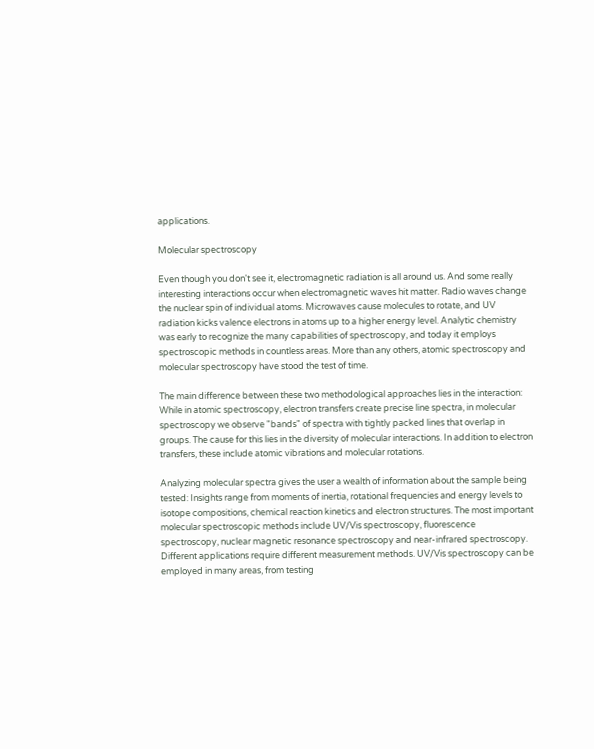applications.

Molecular spectroscopy

Even though you don't see it, electromagnetic radiation is all around us. And some really interesting interactions occur when electromagnetic waves hit matter. Radio waves change the nuclear spin of individual atoms. Microwaves cause molecules to rotate, and UV radiation kicks valence electrons in atoms up to a higher energy level. Analytic chemistry was early to recognize the many capabilities of spectroscopy, and today it employs spectroscopic methods in countless areas. More than any others, atomic spectroscopy and molecular spectroscopy have stood the test of time.

The main difference between these two methodological approaches lies in the interaction: While in atomic spectroscopy, electron transfers create precise line spectra, in molecular spectroscopy we observe "bands" of spectra with tightly packed lines that overlap in groups. The cause for this lies in the diversity of molecular interactions. In addition to electron transfers, these include atomic vibrations and molecular rotations.

Analyzing molecular spectra gives the user a wealth of information about the sample being tested: Insights range from moments of inertia, rotational frequencies and energy levels to isotope compositions, chemical reaction kinetics and electron structures. The most important molecular spectroscopic methods include UV/Vis spectroscopy, fluorescence spectroscopy, nuclear magnetic resonance spectroscopy and near-infrared spectroscopy. Different applications require different measurement methods. UV/Vis spectroscopy can be employed in many areas, from testing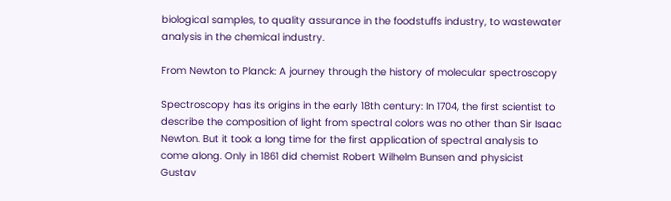biological samples, to quality assurance in the foodstuffs industry, to wastewater analysis in the chemical industry.

From Newton to Planck: A journey through the history of molecular spectroscopy

Spectroscopy has its origins in the early 18th century: In 1704, the first scientist to describe the composition of light from spectral colors was no other than Sir Isaac Newton. But it took a long time for the first application of spectral analysis to come along. Only in 1861 did chemist Robert Wilhelm Bunsen and physicist Gustav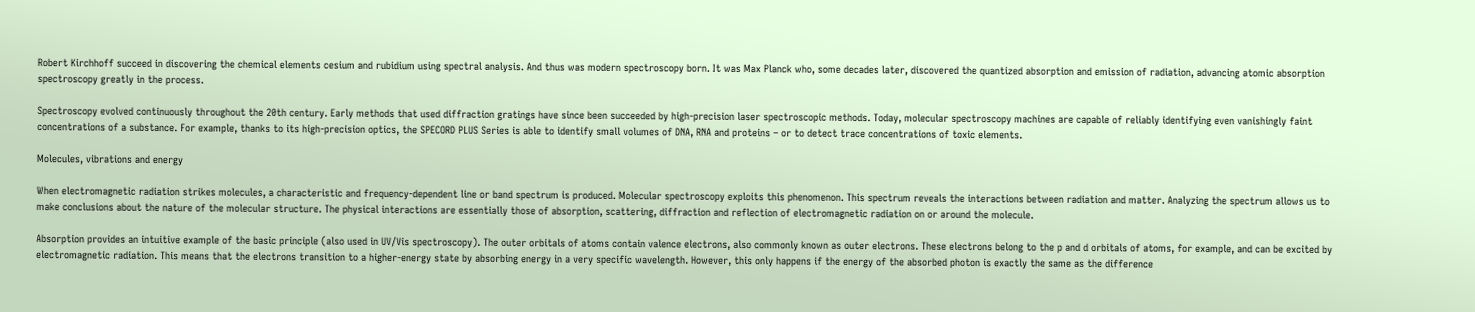Robert Kirchhoff succeed in discovering the chemical elements cesium and rubidium using spectral analysis. And thus was modern spectroscopy born. It was Max Planck who, some decades later, discovered the quantized absorption and emission of radiation, advancing atomic absorption spectroscopy greatly in the process.

Spectroscopy evolved continuously throughout the 20th century. Early methods that used diffraction gratings have since been succeeded by high-precision laser spectroscopic methods. Today, molecular spectroscopy machines are capable of reliably identifying even vanishingly faint concentrations of a substance. For example, thanks to its high-precision optics, the SPECORD PLUS Series is able to identify small volumes of DNA, RNA and proteins – or to detect trace concentrations of toxic elements.

Molecules, vibrations and energy

When electromagnetic radiation strikes molecules, a characteristic and frequency-dependent line or band spectrum is produced. Molecular spectroscopy exploits this phenomenon. This spectrum reveals the interactions between radiation and matter. Analyzing the spectrum allows us to make conclusions about the nature of the molecular structure. The physical interactions are essentially those of absorption, scattering, diffraction and reflection of electromagnetic radiation on or around the molecule.

Absorption provides an intuitive example of the basic principle (also used in UV/Vis spectroscopy). The outer orbitals of atoms contain valence electrons, also commonly known as outer electrons. These electrons belong to the p and d orbitals of atoms, for example, and can be excited by electromagnetic radiation. This means that the electrons transition to a higher-energy state by absorbing energy in a very specific wavelength. However, this only happens if the energy of the absorbed photon is exactly the same as the difference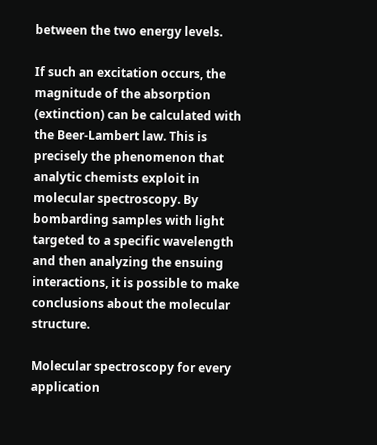between the two energy levels.

If such an excitation occurs, the magnitude of the absorption (extinction) can be calculated with the Beer-Lambert law. This is precisely the phenomenon that analytic chemists exploit in molecular spectroscopy. By bombarding samples with light targeted to a specific wavelength and then analyzing the ensuing interactions, it is possible to make conclusions about the molecular structure.

Molecular spectroscopy for every application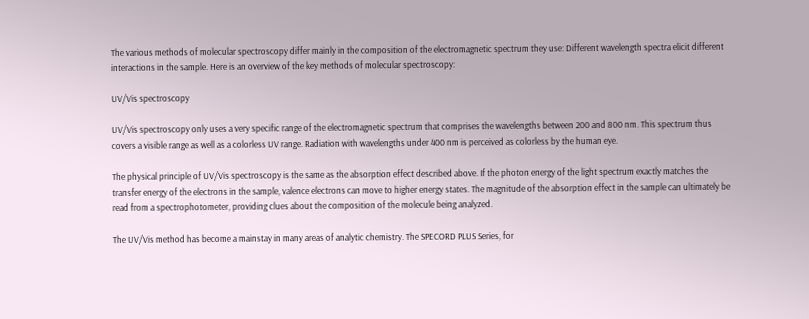The various methods of molecular spectroscopy differ mainly in the composition of the electromagnetic spectrum they use: Different wavelength spectra elicit different interactions in the sample. Here is an overview of the key methods of molecular spectroscopy:

UV/Vis spectroscopy

UV/Vis spectroscopy only uses a very specific range of the electromagnetic spectrum that comprises the wavelengths between 200 and 800 nm. This spectrum thus covers a visible range as well as a colorless UV range. Radiation with wavelengths under 400 nm is perceived as colorless by the human eye.

The physical principle of UV/Vis spectroscopy is the same as the absorption effect described above. If the photon energy of the light spectrum exactly matches the transfer energy of the electrons in the sample, valence electrons can move to higher energy states. The magnitude of the absorption effect in the sample can ultimately be read from a spectrophotometer, providing clues about the composition of the molecule being analyzed.

The UV/Vis method has become a mainstay in many areas of analytic chemistry. The SPECORD PLUS Series, for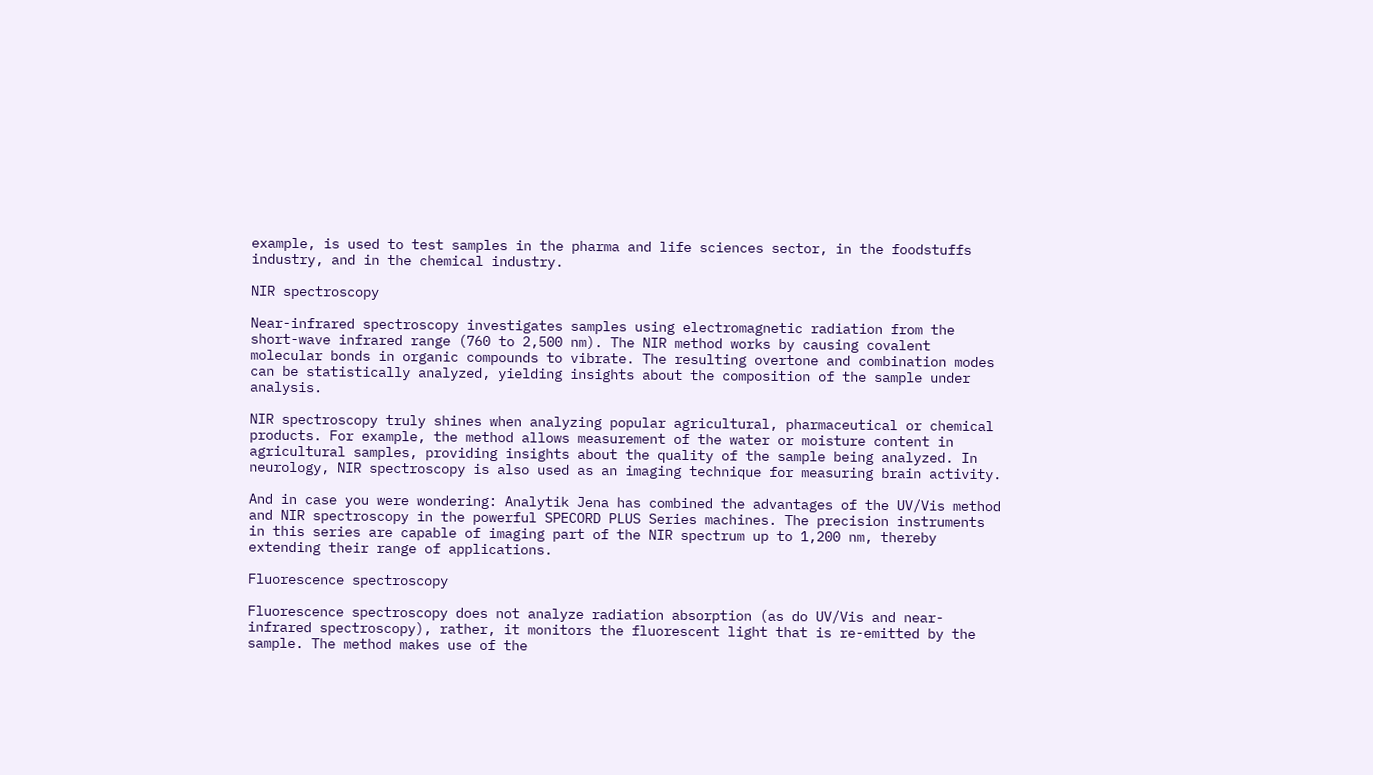example, is used to test samples in the pharma and life sciences sector, in the foodstuffs industry, and in the chemical industry.

NIR spectroscopy

Near-infrared spectroscopy investigates samples using electromagnetic radiation from the short-wave infrared range (760 to 2,500 nm). The NIR method works by causing covalent molecular bonds in organic compounds to vibrate. The resulting overtone and combination modes can be statistically analyzed, yielding insights about the composition of the sample under analysis.

NIR spectroscopy truly shines when analyzing popular agricultural, pharmaceutical or chemical products. For example, the method allows measurement of the water or moisture content in agricultural samples, providing insights about the quality of the sample being analyzed. In neurology, NIR spectroscopy is also used as an imaging technique for measuring brain activity.

And in case you were wondering: Analytik Jena has combined the advantages of the UV/Vis method and NIR spectroscopy in the powerful SPECORD PLUS Series machines. The precision instruments in this series are capable of imaging part of the NIR spectrum up to 1,200 nm, thereby extending their range of applications.

Fluorescence spectroscopy

Fluorescence spectroscopy does not analyze radiation absorption (as do UV/Vis and near-infrared spectroscopy), rather, it monitors the fluorescent light that is re-emitted by the sample. The method makes use of the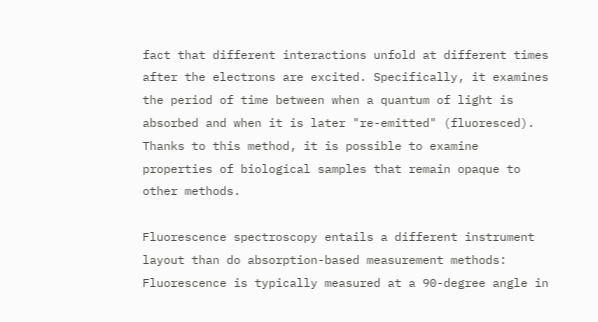fact that different interactions unfold at different times after the electrons are excited. Specifically, it examines the period of time between when a quantum of light is absorbed and when it is later "re-emitted" (fluoresced). Thanks to this method, it is possible to examine properties of biological samples that remain opaque to other methods.

Fluorescence spectroscopy entails a different instrument layout than do absorption-based measurement methods: Fluorescence is typically measured at a 90-degree angle in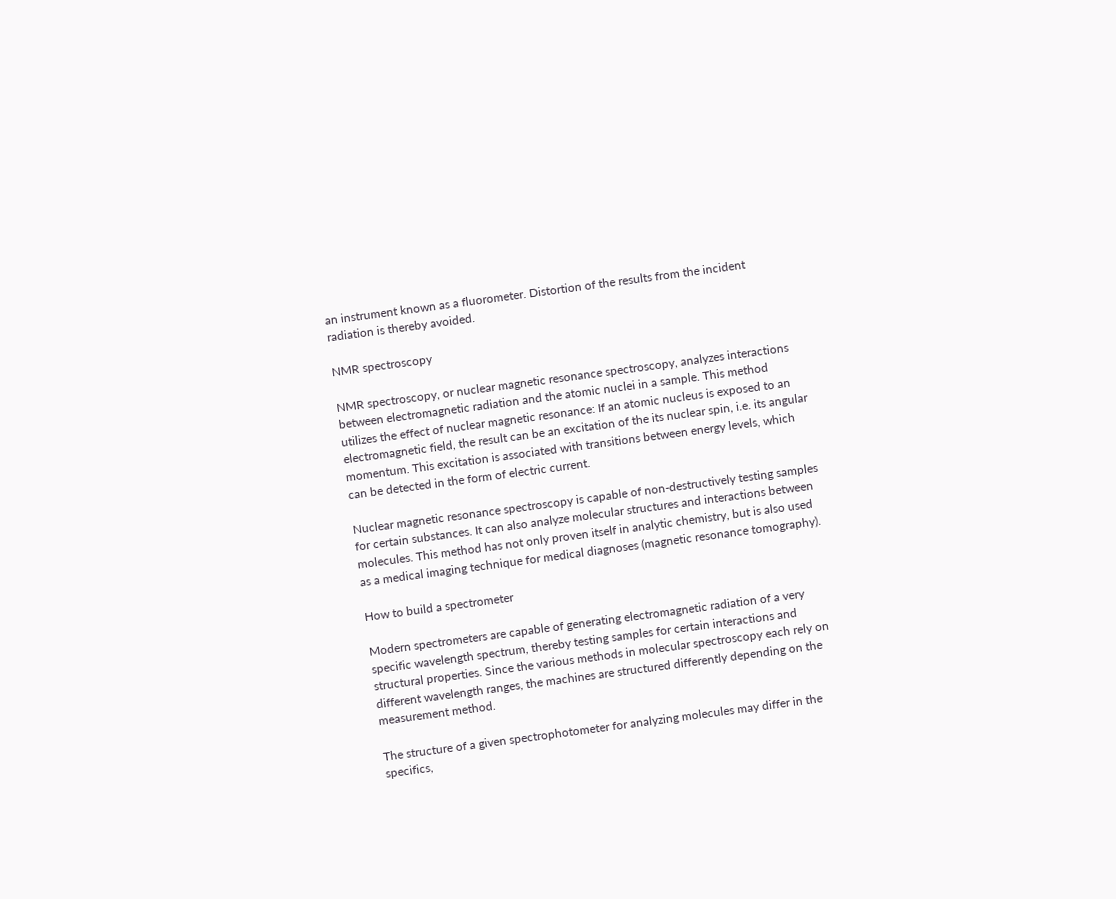an instrument known as a fluorometer. Distortion of the results from the incident radiation is thereby avoided.

NMR spectroscopy

NMR spectroscopy, or nuclear magnetic resonance spectroscopy, analyzes interactions between electromagnetic radiation and the atomic nuclei in a sample. This method utilizes the effect of nuclear magnetic resonance: If an atomic nucleus is exposed to an electromagnetic field, the result can be an excitation of the its nuclear spin, i.e. its angular momentum. This excitation is associated with transitions between energy levels, which can be detected in the form of electric current.

Nuclear magnetic resonance spectroscopy is capable of non-destructively testing samples for certain substances. It can also analyze molecular structures and interactions between molecules. This method has not only proven itself in analytic chemistry, but is also used as a medical imaging technique for medical diagnoses (magnetic resonance tomography).

How to build a spectrometer

Modern spectrometers are capable of generating electromagnetic radiation of a very specific wavelength spectrum, thereby testing samples for certain interactions and structural properties. Since the various methods in molecular spectroscopy each rely on different wavelength ranges, the machines are structured differently depending on the measurement method.

The structure of a given spectrophotometer for analyzing molecules may differ in the specifics,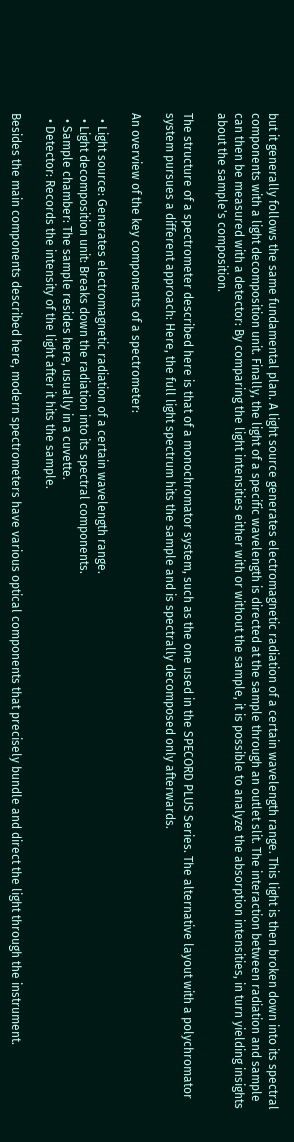but it generally follows the same fundamental plan. A light source generates electromagnetic radiation of a certain wavelength range. This light is then broken down into its spectral components with a light decomposition unit. Finally, the light of a specific wavelength is directed at the sample through an outlet slit. The interaction between radiation and sample can then be measured with a detector: By comparing the light intensities either with or without the sample, it is possible to analyze the absorption intensities, in turn yielding insights about the sample's composition.

The structure of a spectrometer described here is that of a monochromator system, such as the one used in the SPECORD PLUS Series. The alternative layout with a polychromator system pursues a different approach: Here, the full light spectrum hits the sample and is spectrally decomposed only afterwards.

An overview of the key components of a spectrometer:

  • Light source: Generates electromagnetic radiation of a certain wavelength range.
  • Light decomposition unit: Breaks down the radiation into its spectral components.
  • Sample chamber: The sample resides here, usually in a cuvette.
  • Detector: Records the intensity of the light after it hits the sample.

Besides the main components described here, modern spectrometers have various optical components that precisely bundle and direct the light through the instrument.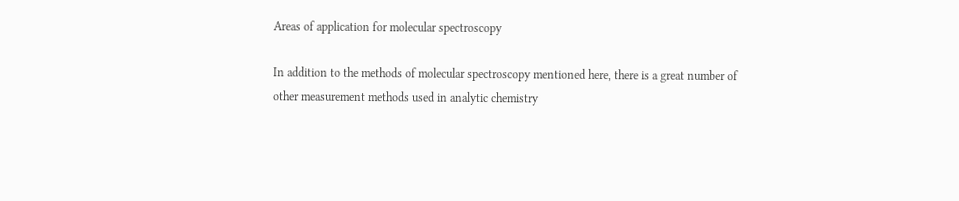Areas of application for molecular spectroscopy

In addition to the methods of molecular spectroscopy mentioned here, there is a great number of other measurement methods used in analytic chemistry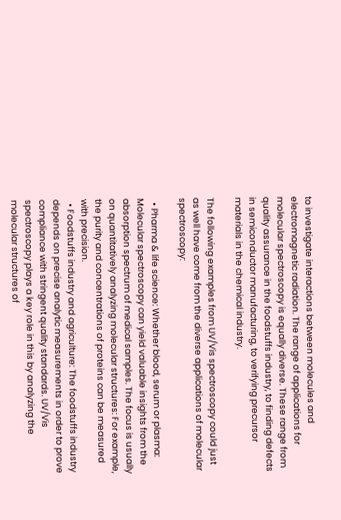to investigate interactions between molecules and electromagnetic radiation. The range of applications for molecular spectroscopy is equally diverse. These range from quality assurance in the foodstuffs industry, to finding defects in semiconductor manufacturing, to verifying precursor materials in the chemical industry.

The following examples from UV/Vis spectroscopy could just as well have come from the diverse applications of molecular spectroscopy:

  • Pharma & life science: Whether blood, serum or plasma: Molecular spectroscopy can yield valuable insights from the absorption spectrum of medical samples. The focus is usually on quantitatively analyzing molecular structures: For example, the purity and concentrations of proteins can be measured with precision.
  • Foodstuffs industry and agriculture: The foodstuffs industry depends on precise analytic measurements in order to prove compliance with stringent quality standards. UV/Vis spectroscopy plays a key role in this by analyzing the molecular structures of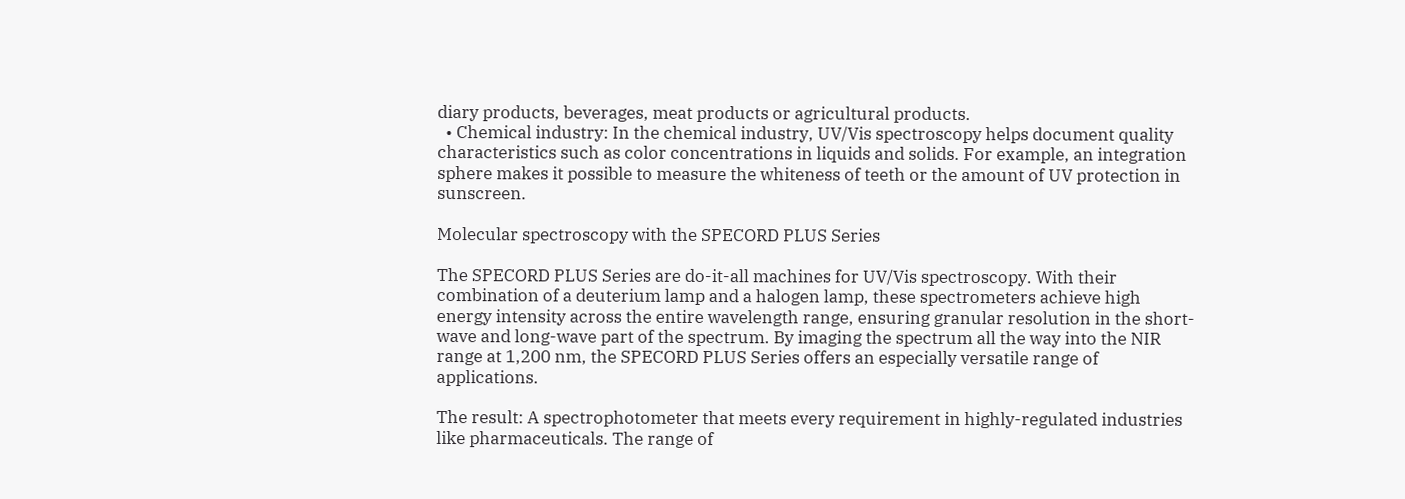diary products, beverages, meat products or agricultural products.
  • Chemical industry: In the chemical industry, UV/Vis spectroscopy helps document quality characteristics such as color concentrations in liquids and solids. For example, an integration sphere makes it possible to measure the whiteness of teeth or the amount of UV protection in sunscreen.

Molecular spectroscopy with the SPECORD PLUS Series

The SPECORD PLUS Series are do-it-all machines for UV/Vis spectroscopy. With their combination of a deuterium lamp and a halogen lamp, these spectrometers achieve high energy intensity across the entire wavelength range, ensuring granular resolution in the short-wave and long-wave part of the spectrum. By imaging the spectrum all the way into the NIR range at 1,200 nm, the SPECORD PLUS Series offers an especially versatile range of applications.

The result: A spectrophotometer that meets every requirement in highly-regulated industries like pharmaceuticals. The range of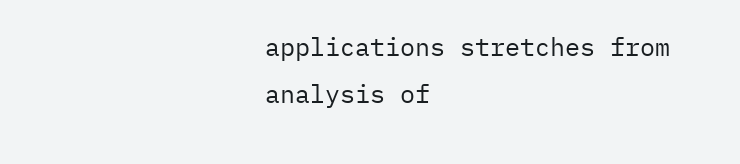applications stretches from analysis of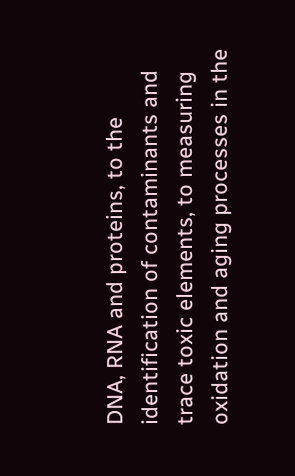DNA, RNA and proteins, to the identification of contaminants and trace toxic elements, to measuring oxidation and aging processes in the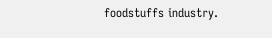foodstuffs industry.